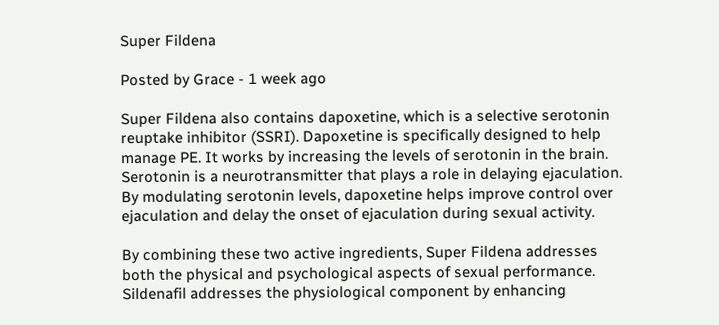Super Fildena

Posted by Grace - 1 week ago

Super Fildena also contains dapoxetine, which is a selective serotonin reuptake inhibitor (SSRI). Dapoxetine is specifically designed to help manage PE. It works by increasing the levels of serotonin in the brain. Serotonin is a neurotransmitter that plays a role in delaying ejaculation. By modulating serotonin levels, dapoxetine helps improve control over ejaculation and delay the onset of ejaculation during sexual activity.

By combining these two active ingredients, Super Fildena addresses both the physical and psychological aspects of sexual performance. Sildenafil addresses the physiological component by enhancing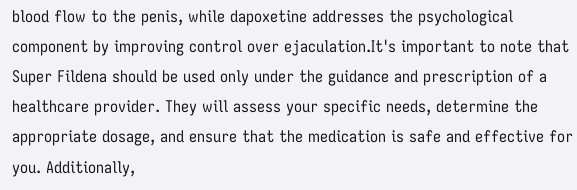blood flow to the penis, while dapoxetine addresses the psychological component by improving control over ejaculation.It's important to note that Super Fildena should be used only under the guidance and prescription of a healthcare provider. They will assess your specific needs, determine the appropriate dosage, and ensure that the medication is safe and effective for you. Additionally,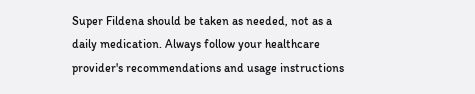Super Fildena should be taken as needed, not as a daily medication. Always follow your healthcare provider's recommendations and usage instructions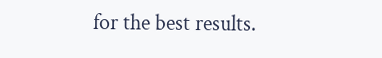for the best results.